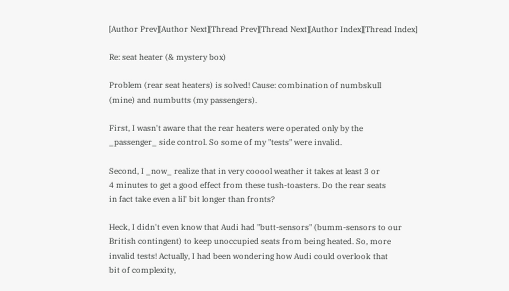[Author Prev][Author Next][Thread Prev][Thread Next][Author Index][Thread Index]

Re: seat heater (& mystery box)

Problem (rear seat heaters) is solved! Cause: combination of numbskull
(mine) and numbutts (my passengers).

First, I wasn't aware that the rear heaters were operated only by the
_passenger_ side control. So some of my "tests" were invalid.

Second, I _now_ realize that in very cooool weather it takes at least 3 or
4 minutes to get a good effect from these tush-toasters. Do the rear seats
in fact take even a lil' bit longer than fronts?

Heck, I didn't even know that Audi had "butt-sensors" (bumm-sensors to our
British contingent) to keep unoccupied seats from being heated. So, more
invalid tests! Actually, I had been wondering how Audi could overlook that
bit of complexity,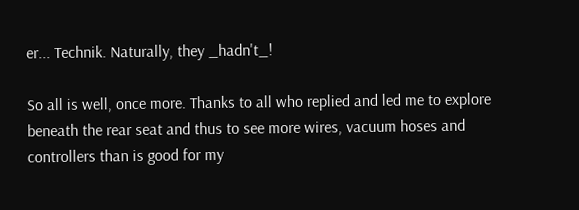er... Technik. Naturally, they _hadn't_!

So all is well, once more. Thanks to all who replied and led me to explore
beneath the rear seat and thus to see more wires, vacuum hoses and
controllers than is good for my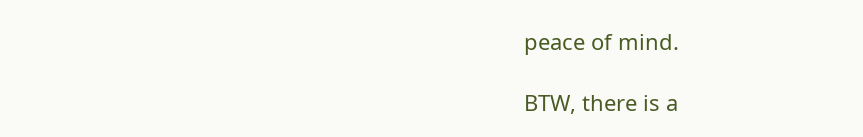peace of mind.

BTW, there is a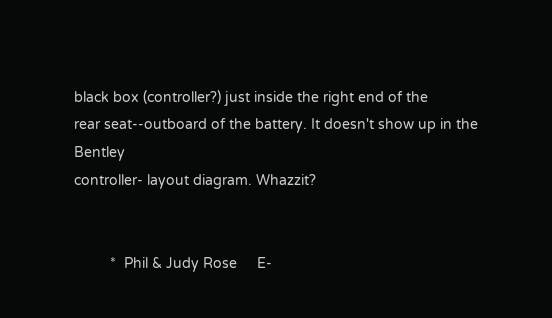black box (controller?) just inside the right end of the
rear seat--outboard of the battery. It doesn't show up in the Bentley
controller- layout diagram. Whazzit?


         *  Phil & Judy Rose     E-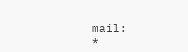mail:              *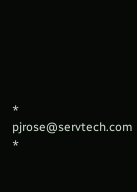*                       pjrose@servtech.com  *